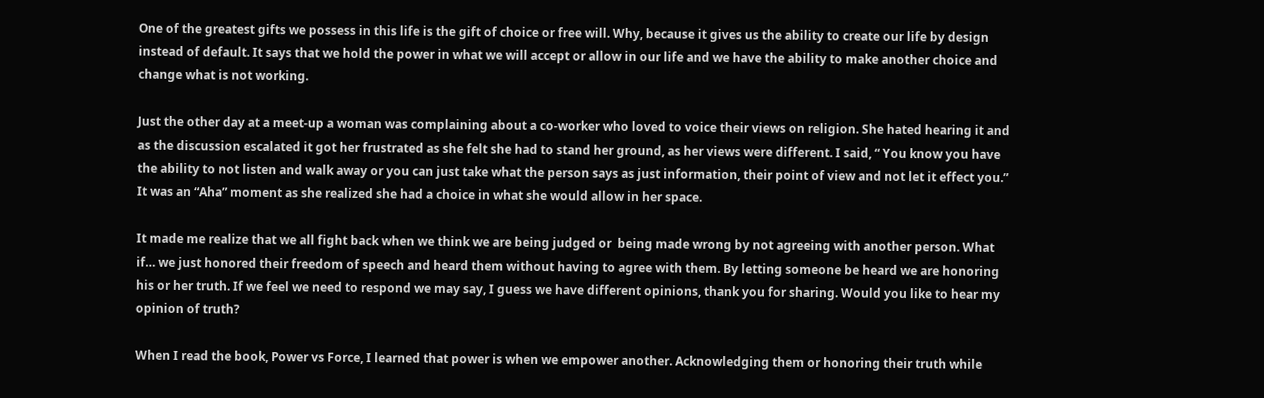One of the greatest gifts we possess in this life is the gift of choice or free will. Why, because it gives us the ability to create our life by design instead of default. It says that we hold the power in what we will accept or allow in our life and we have the ability to make another choice and change what is not working.

Just the other day at a meet-up a woman was complaining about a co-worker who loved to voice their views on religion. She hated hearing it and as the discussion escalated it got her frustrated as she felt she had to stand her ground, as her views were different. I said, “ You know you have the ability to not listen and walk away or you can just take what the person says as just information, their point of view and not let it effect you.” It was an “Aha” moment as she realized she had a choice in what she would allow in her space.

It made me realize that we all fight back when we think we are being judged or  being made wrong by not agreeing with another person. What if… we just honored their freedom of speech and heard them without having to agree with them. By letting someone be heard we are honoring his or her truth. If we feel we need to respond we may say, I guess we have different opinions, thank you for sharing. Would you like to hear my opinion of truth?

When I read the book, Power vs Force, I learned that power is when we empower another. Acknowledging them or honoring their truth while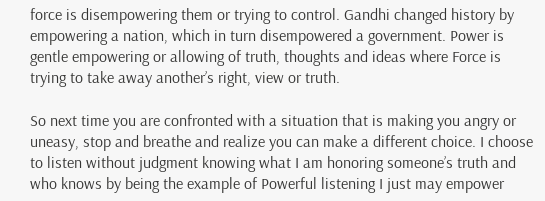force is disempowering them or trying to control. Gandhi changed history by empowering a nation, which in turn disempowered a government. Power is gentle empowering or allowing of truth, thoughts and ideas where Force is trying to take away another’s right, view or truth.

So next time you are confronted with a situation that is making you angry or uneasy, stop and breathe and realize you can make a different choice. I choose to listen without judgment knowing what I am honoring someone’s truth and who knows by being the example of Powerful listening I just may empower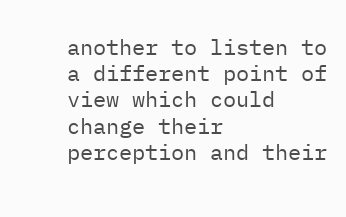another to listen to a different point of view which could change their perception and their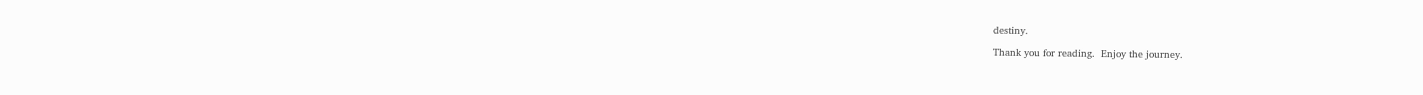destiny.

Thank you for reading.  Enjoy the journey.